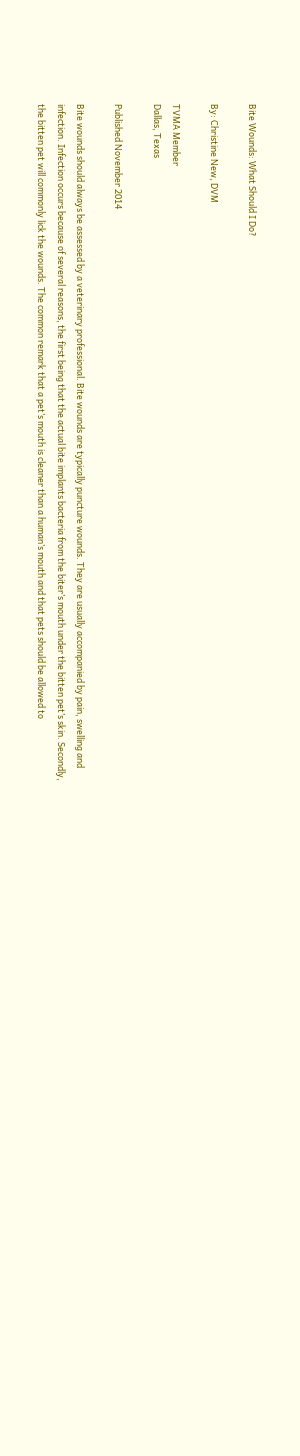Bite Wounds: What Should I Do?

By: Christine New, DVM

TVMA Member
Dallas, Texas

Published November 2014

Bite wounds should always be assessed by a veterinary professional. Bite wounds are typically puncture wounds. They are usually accompanied by pain, swelling and infection. Infection occurs because of several reasons, the first being that the actual bite implants bacteria from the biter’s mouth under the bitten pet’s skin. Secondly, the bitten pet will commonly lick the wounds. The common remark that a pet’s mouth is cleaner than a human’s mouth and that pets should be allowed to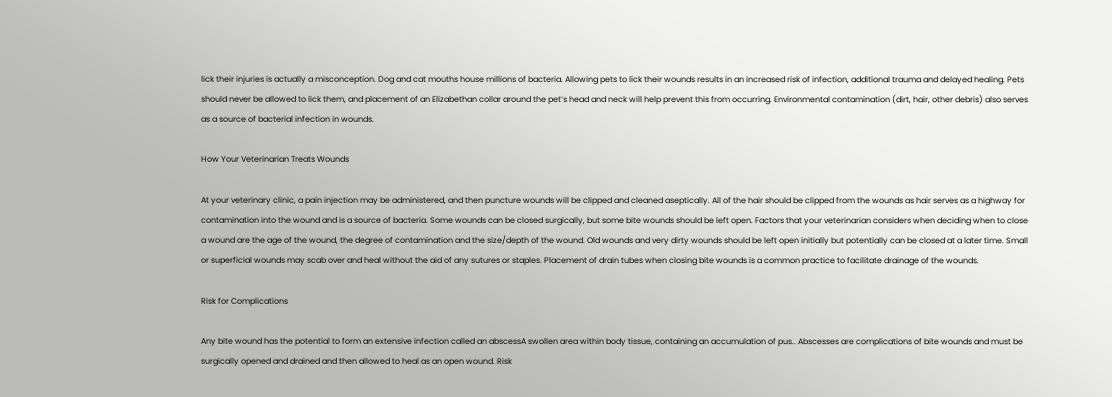lick their injuries is actually a misconception. Dog and cat mouths house millions of bacteria. Allowing pets to lick their wounds results in an increased risk of infection, additional trauma and delayed healing. Pets should never be allowed to lick them, and placement of an Elizabethan collar around the pet’s head and neck will help prevent this from occurring. Environmental contamination (dirt, hair, other debris) also serves as a source of bacterial infection in wounds.

How Your Veterinarian Treats Wounds

At your veterinary clinic, a pain injection may be administered, and then puncture wounds will be clipped and cleaned aseptically. All of the hair should be clipped from the wounds as hair serves as a highway for contamination into the wound and is a source of bacteria. Some wounds can be closed surgically, but some bite wounds should be left open. Factors that your veterinarian considers when deciding when to close a wound are the age of the wound, the degree of contamination and the size/depth of the wound. Old wounds and very dirty wounds should be left open initially but potentially can be closed at a later time. Small or superficial wounds may scab over and heal without the aid of any sutures or staples. Placement of drain tubes when closing bite wounds is a common practice to facilitate drainage of the wounds.

Risk for Complications

Any bite wound has the potential to form an extensive infection called an abscessA swollen area within body tissue, containing an accumulation of pus.. Abscesses are complications of bite wounds and must be surgically opened and drained and then allowed to heal as an open wound. Risk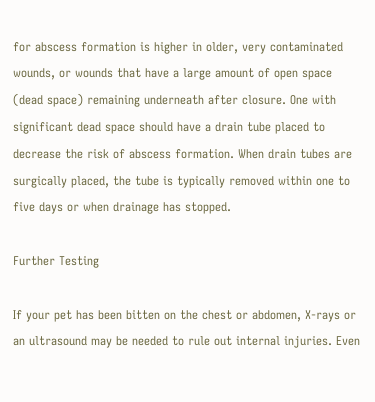for abscess formation is higher in older, very contaminated wounds, or wounds that have a large amount of open space (dead space) remaining underneath after closure. One with significant dead space should have a drain tube placed to decrease the risk of abscess formation. When drain tubes are surgically placed, the tube is typically removed within one to five days or when drainage has stopped.

Further Testing

If your pet has been bitten on the chest or abdomen, X-rays or an ultrasound may be needed to rule out internal injuries. Even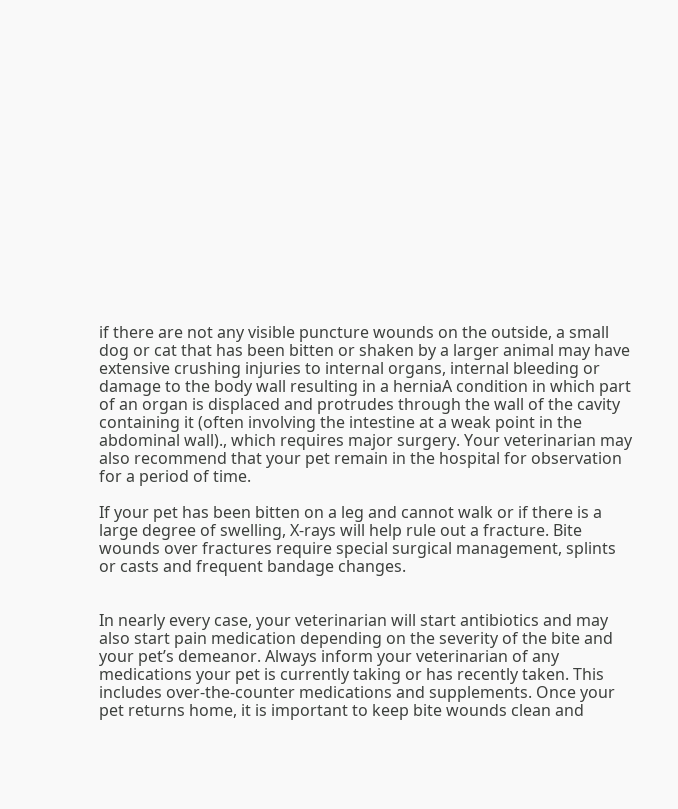if there are not any visible puncture wounds on the outside, a small dog or cat that has been bitten or shaken by a larger animal may have extensive crushing injuries to internal organs, internal bleeding or damage to the body wall resulting in a herniaA condition in which part of an organ is displaced and protrudes through the wall of the cavity containing it (often involving the intestine at a weak point in the abdominal wall)., which requires major surgery. Your veterinarian may also recommend that your pet remain in the hospital for observation for a period of time.

If your pet has been bitten on a leg and cannot walk or if there is a large degree of swelling, X-rays will help rule out a fracture. Bite wounds over fractures require special surgical management, splints or casts and frequent bandage changes.


In nearly every case, your veterinarian will start antibiotics and may also start pain medication depending on the severity of the bite and your pet’s demeanor. Always inform your veterinarian of any medications your pet is currently taking or has recently taken. This includes over-the-counter medications and supplements. Once your pet returns home, it is important to keep bite wounds clean and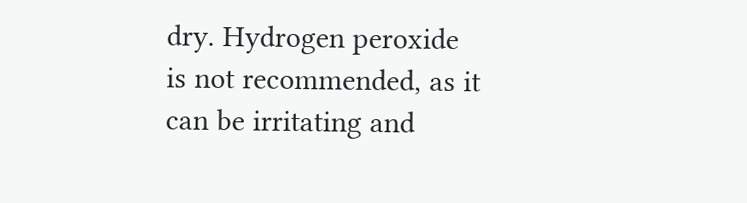dry. Hydrogen peroxide is not recommended, as it can be irritating and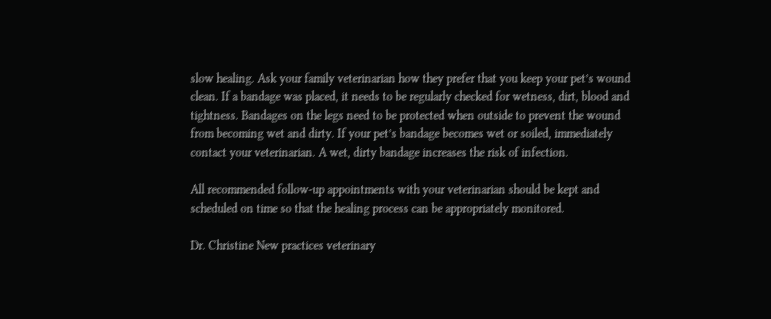slow healing. Ask your family veterinarian how they prefer that you keep your pet’s wound clean. If a bandage was placed, it needs to be regularly checked for wetness, dirt, blood and tightness. Bandages on the legs need to be protected when outside to prevent the wound from becoming wet and dirty. If your pet’s bandage becomes wet or soiled, immediately contact your veterinarian. A wet, dirty bandage increases the risk of infection.

All recommended follow-up appointments with your veterinarian should be kept and scheduled on time so that the healing process can be appropriately monitored.

Dr. Christine New practices veterinary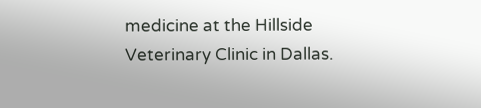medicine at the Hillside Veterinary Clinic in Dallas.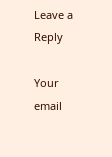Leave a Reply

Your email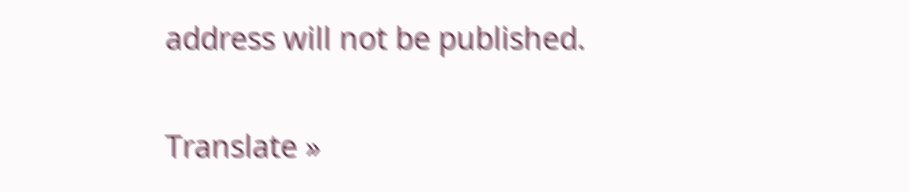address will not be published.

Translate »